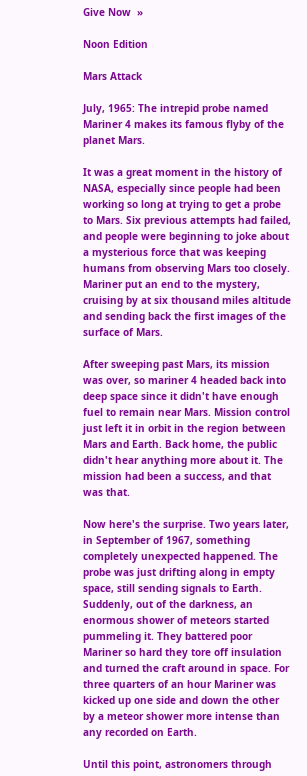Give Now  »

Noon Edition

Mars Attack

July, 1965: The intrepid probe named Mariner 4 makes its famous flyby of the planet Mars.

It was a great moment in the history of NASA, especially since people had been working so long at trying to get a probe to Mars. Six previous attempts had failed, and people were beginning to joke about a mysterious force that was keeping humans from observing Mars too closely. Mariner put an end to the mystery, cruising by at six thousand miles altitude and sending back the first images of the surface of Mars.

After sweeping past Mars, its mission was over, so mariner 4 headed back into deep space since it didn't have enough fuel to remain near Mars. Mission control just left it in orbit in the region between Mars and Earth. Back home, the public didn't hear anything more about it. The mission had been a success, and that was that.

Now here's the surprise. Two years later, in September of 1967, something completely unexpected happened. The probe was just drifting along in empty space, still sending signals to Earth. Suddenly, out of the darkness, an enormous shower of meteors started pummeling it. They battered poor Mariner so hard they tore off insulation and turned the craft around in space. For three quarters of an hour Mariner was kicked up one side and down the other by a meteor shower more intense than any recorded on Earth.

Until this point, astronomers through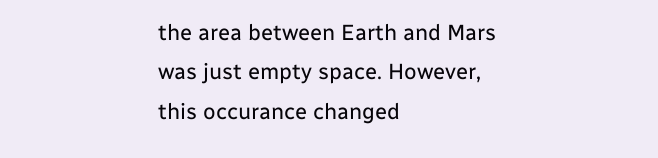the area between Earth and Mars was just empty space. However, this occurance changed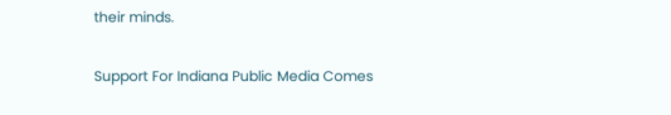their minds.

Support For Indiana Public Media Comes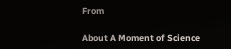From

About A Moment of Science